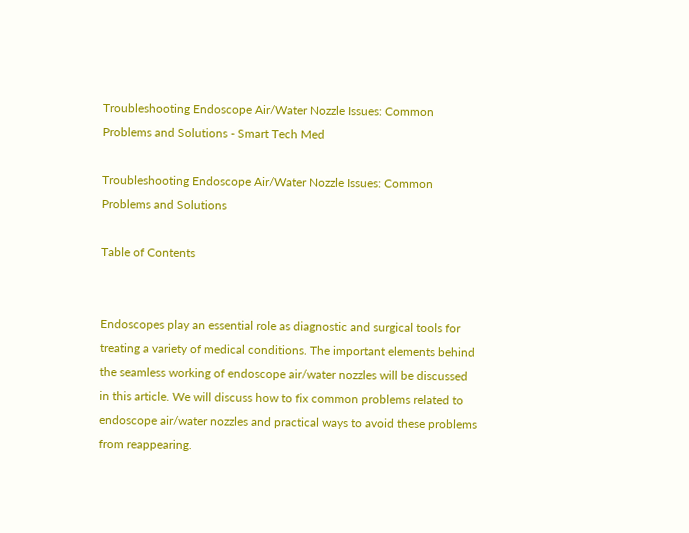Troubleshooting Endoscope Air/Water Nozzle Issues: Common Problems and Solutions - Smart Tech Med

Troubleshooting Endoscope Air/Water Nozzle Issues: Common Problems and Solutions

Table of Contents


Endoscopes play an essential role as diagnostic and surgical tools for treating a variety of medical conditions. The important elements behind the seamless working of endoscope air/water nozzles will be discussed in this article. We will discuss how to fix common problems related to endoscope air/water nozzles and practical ways to avoid these problems from reappearing.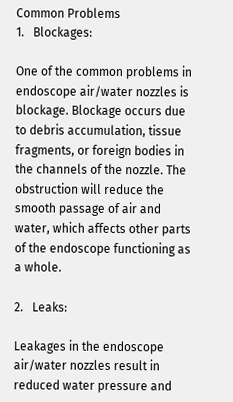Common Problems
1.   Blockages:

One of the common problems in endoscope air/water nozzles is blockage. Blockage occurs due to debris accumulation, tissue fragments, or foreign bodies in the channels of the nozzle. The obstruction will reduce the smooth passage of air and water, which affects other parts of the endoscope functioning as a whole.

2.   Leaks:

Leakages in the endoscope air/water nozzles result in reduced water pressure and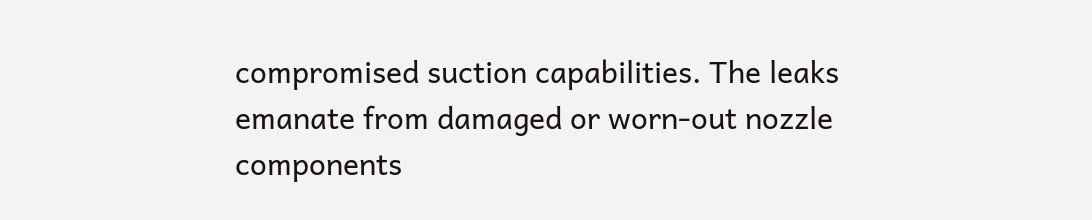compromised suction capabilities. The leaks emanate from damaged or worn-out nozzle components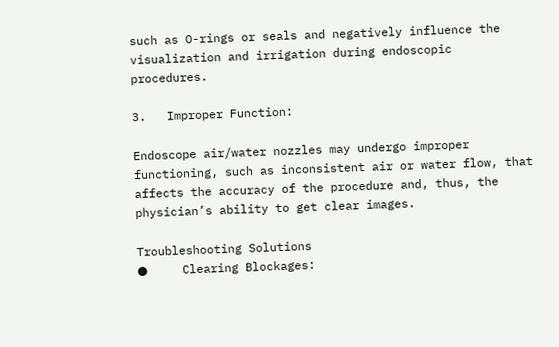such as O-rings or seals and negatively influence the visualization and irrigation during endoscopic procedures.

3.   Improper Function:

Endoscope air/water nozzles may undergo improper functioning, such as inconsistent air or water flow, that affects the accuracy of the procedure and, thus, the physician’s ability to get clear images.

Troubleshooting Solutions
●     Clearing Blockages: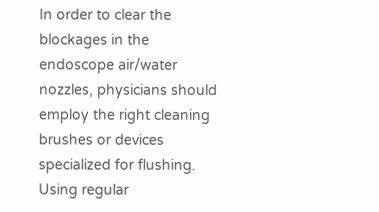In order to clear the blockages in the endoscope air/water nozzles, physicians should employ the right cleaning brushes or devices specialized for flushing. Using regular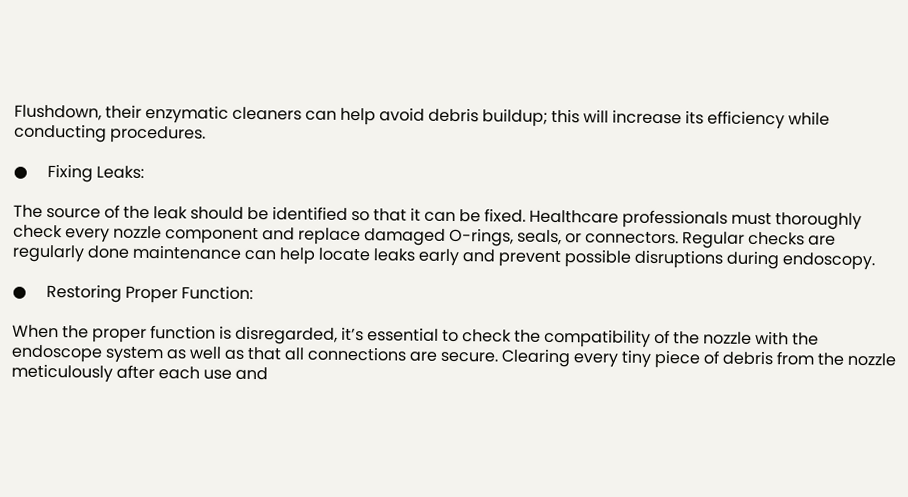Flushdown, their enzymatic cleaners can help avoid debris buildup; this will increase its efficiency while conducting procedures.

●     Fixing Leaks:

The source of the leak should be identified so that it can be fixed. Healthcare professionals must thoroughly check every nozzle component and replace damaged O-rings, seals, or connectors. Regular checks are regularly done maintenance can help locate leaks early and prevent possible disruptions during endoscopy.

●     Restoring Proper Function:

When the proper function is disregarded, it’s essential to check the compatibility of the nozzle with the endoscope system as well as that all connections are secure. Clearing every tiny piece of debris from the nozzle meticulously after each use and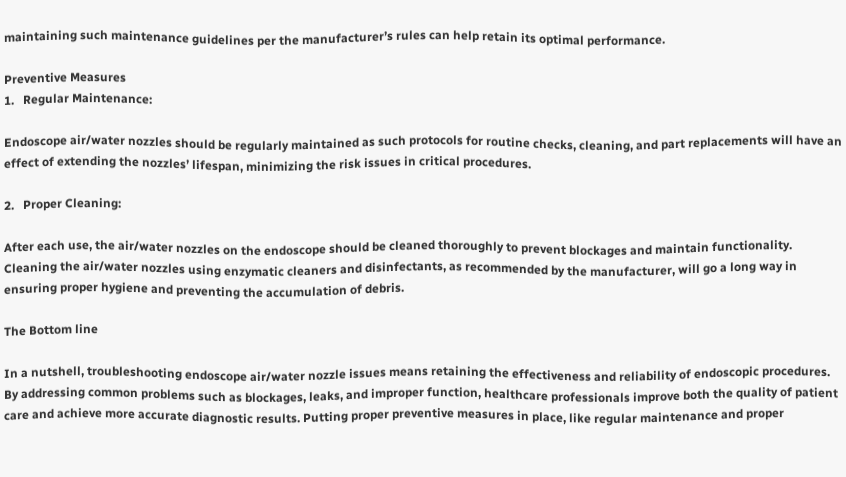maintaining such maintenance guidelines per the manufacturer’s rules can help retain its optimal performance.

Preventive Measures
1.   Regular Maintenance:

Endoscope air/water nozzles should be regularly maintained as such protocols for routine checks, cleaning, and part replacements will have an effect of extending the nozzles’ lifespan, minimizing the risk issues in critical procedures.

2.   Proper Cleaning:

After each use, the air/water nozzles on the endoscope should be cleaned thoroughly to prevent blockages and maintain functionality. Cleaning the air/water nozzles using enzymatic cleaners and disinfectants, as recommended by the manufacturer, will go a long way in ensuring proper hygiene and preventing the accumulation of debris.

The Bottom line

In a nutshell, troubleshooting endoscope air/water nozzle issues means retaining the effectiveness and reliability of endoscopic procedures. By addressing common problems such as blockages, leaks, and improper function, healthcare professionals improve both the quality of patient care and achieve more accurate diagnostic results. Putting proper preventive measures in place, like regular maintenance and proper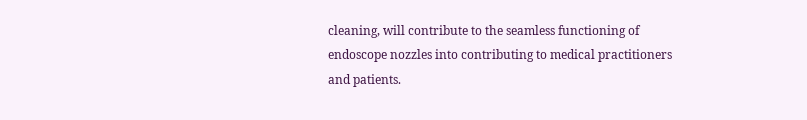cleaning, will contribute to the seamless functioning of endoscope nozzles into contributing to medical practitioners and patients.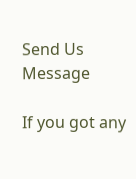Send Us Message

If you got any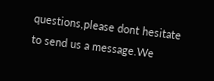questions,please dont hesitate to send us a message.We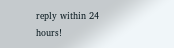reply within 24 hours!